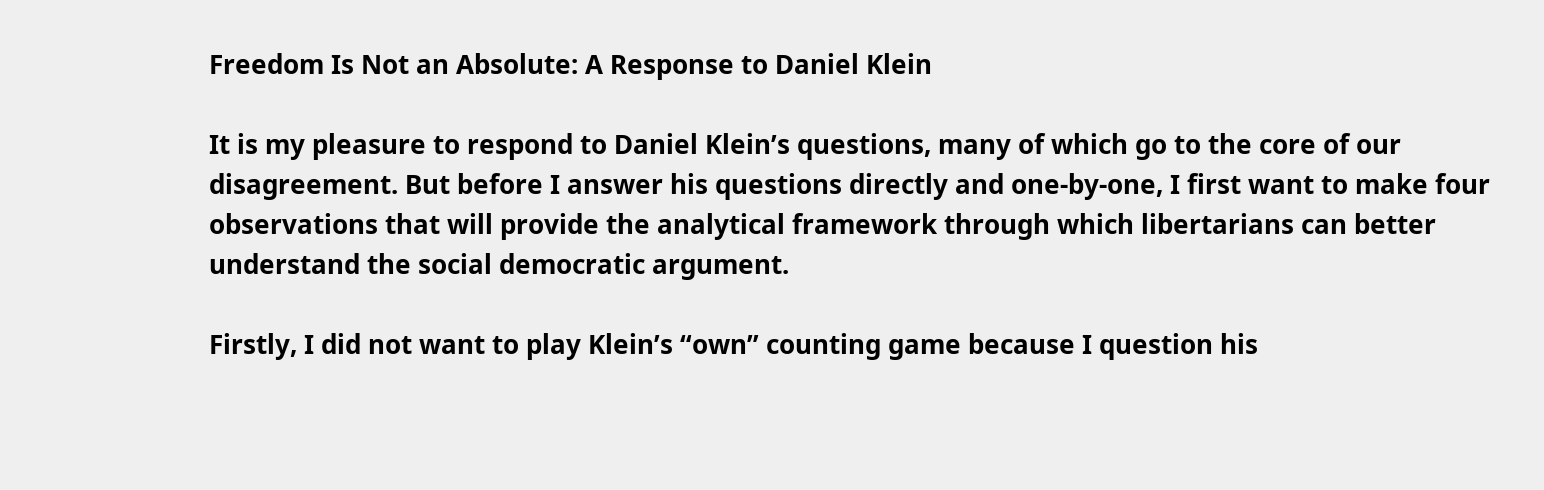Freedom Is Not an Absolute: A Response to Daniel Klein

It is my pleasure to respond to Daniel Klein’s questions, many of which go to the core of our disagreement. But before I answer his questions directly and one-by-one, I first want to make four observations that will provide the analytical framework through which libertarians can better understand the social democratic argument.

Firstly, I did not want to play Klein’s “own” counting game because I question his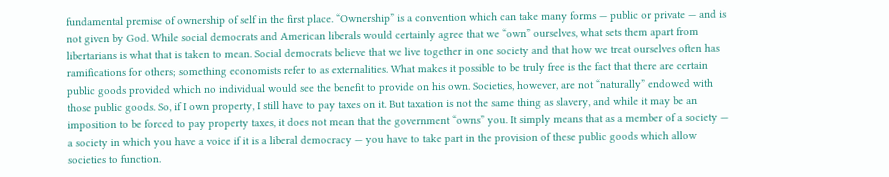fundamental premise of ownership of self in the first place. “Ownership” is a convention which can take many forms — public or private — and is not given by God. While social democrats and American liberals would certainly agree that we “own” ourselves, what sets them apart from libertarians is what that is taken to mean. Social democrats believe that we live together in one society and that how we treat ourselves often has ramifications for others; something economists refer to as externalities. What makes it possible to be truly free is the fact that there are certain public goods provided which no individual would see the benefit to provide on his own. Societies, however, are not “naturally” endowed with those public goods. So, if I own property, I still have to pay taxes on it. But taxation is not the same thing as slavery, and while it may be an imposition to be forced to pay property taxes, it does not mean that the government “owns” you. It simply means that as a member of a society — a society in which you have a voice if it is a liberal democracy — you have to take part in the provision of these public goods which allow societies to function.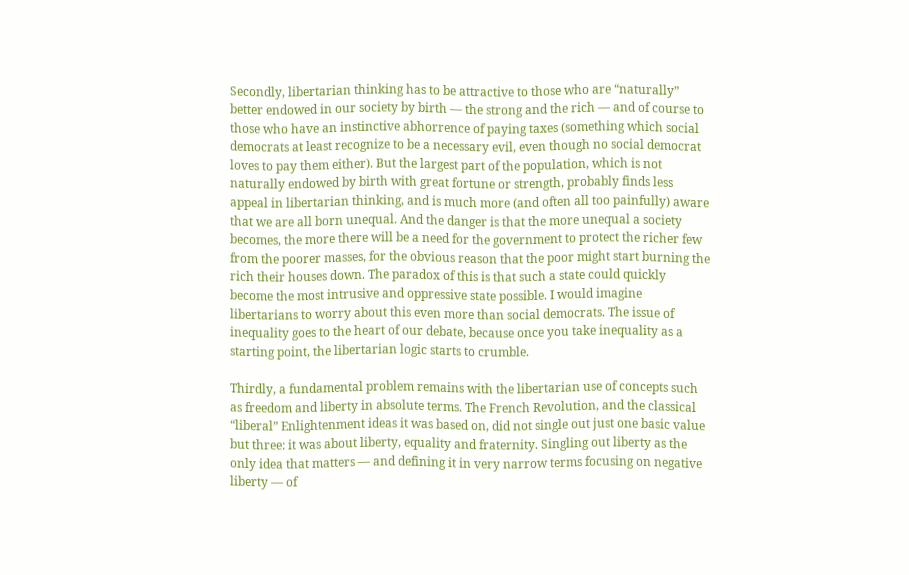Secondly, libertarian thinking has to be attractive to those who are “naturally” better endowed in our society by birth — the strong and the rich — and of course to those who have an instinctive abhorrence of paying taxes (something which social democrats at least recognize to be a necessary evil, even though no social democrat loves to pay them either). But the largest part of the population, which is not naturally endowed by birth with great fortune or strength, probably finds less appeal in libertarian thinking, and is much more (and often all too painfully) aware that we are all born unequal. And the danger is that the more unequal a society becomes, the more there will be a need for the government to protect the richer few from the poorer masses, for the obvious reason that the poor might start burning the rich their houses down. The paradox of this is that such a state could quickly become the most intrusive and oppressive state possible. I would imagine libertarians to worry about this even more than social democrats. The issue of inequality goes to the heart of our debate, because once you take inequality as a starting point, the libertarian logic starts to crumble.

Thirdly, a fundamental problem remains with the libertarian use of concepts such as freedom and liberty in absolute terms. The French Revolution, and the classical “liberal” Enlightenment ideas it was based on, did not single out just one basic value but three: it was about liberty, equality and fraternity. Singling out liberty as the only idea that matters — and defining it in very narrow terms focusing on negative liberty — of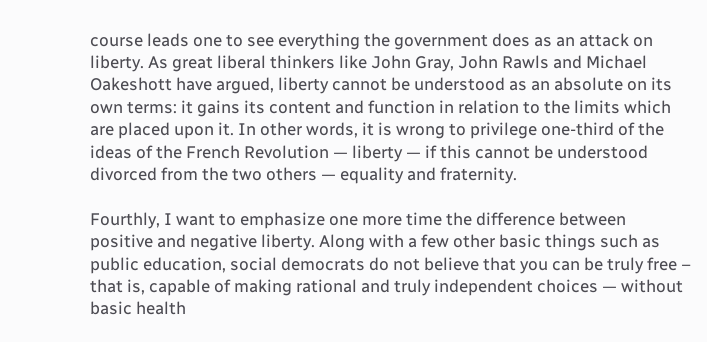course leads one to see everything the government does as an attack on liberty. As great liberal thinkers like John Gray, John Rawls and Michael Oakeshott have argued, liberty cannot be understood as an absolute on its own terms: it gains its content and function in relation to the limits which are placed upon it. In other words, it is wrong to privilege one-third of the ideas of the French Revolution — liberty — if this cannot be understood divorced from the two others — equality and fraternity.

Fourthly, I want to emphasize one more time the difference between positive and negative liberty. Along with a few other basic things such as public education, social democrats do not believe that you can be truly free – that is, capable of making rational and truly independent choices — without basic health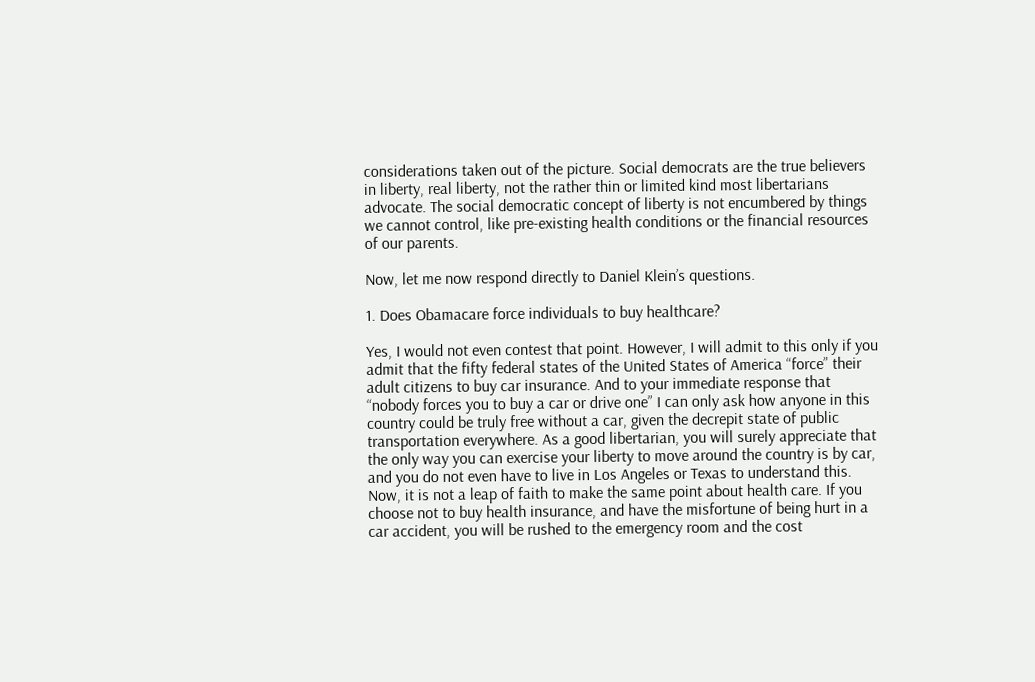considerations taken out of the picture. Social democrats are the true believers in liberty, real liberty, not the rather thin or limited kind most libertarians advocate. The social democratic concept of liberty is not encumbered by things we cannot control, like pre-existing health conditions or the financial resources of our parents.

Now, let me now respond directly to Daniel Klein’s questions.

1. Does Obamacare force individuals to buy healthcare?

Yes, I would not even contest that point. However, I will admit to this only if you admit that the fifty federal states of the United States of America “force” their adult citizens to buy car insurance. And to your immediate response that “nobody forces you to buy a car or drive one” I can only ask how anyone in this country could be truly free without a car, given the decrepit state of public transportation everywhere. As a good libertarian, you will surely appreciate that the only way you can exercise your liberty to move around the country is by car, and you do not even have to live in Los Angeles or Texas to understand this. Now, it is not a leap of faith to make the same point about health care. If you choose not to buy health insurance, and have the misfortune of being hurt in a car accident, you will be rushed to the emergency room and the cost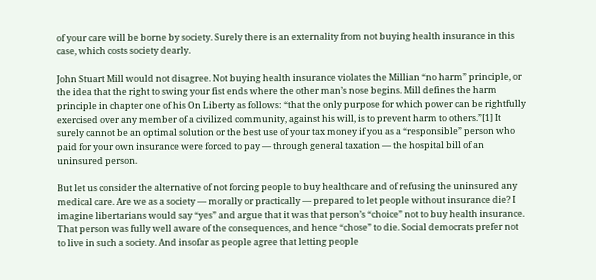of your care will be borne by society. Surely there is an externality from not buying health insurance in this case, which costs society dearly.

John Stuart Mill would not disagree. Not buying health insurance violates the Millian “no harm” principle, or the idea that the right to swing your fist ends where the other man’s nose begins. Mill defines the harm principle in chapter one of his On Liberty as follows: “that the only purpose for which power can be rightfully exercised over any member of a civilized community, against his will, is to prevent harm to others.”[1] It surely cannot be an optimal solution or the best use of your tax money if you as a “responsible” person who paid for your own insurance were forced to pay — through general taxation — the hospital bill of an uninsured person.

But let us consider the alternative of not forcing people to buy healthcare and of refusing the uninsured any medical care. Are we as a society — morally or practically — prepared to let people without insurance die? I imagine libertarians would say “yes” and argue that it was that person’s “choice” not to buy health insurance. That person was fully well aware of the consequences, and hence “chose” to die. Social democrats prefer not to live in such a society. And insofar as people agree that letting people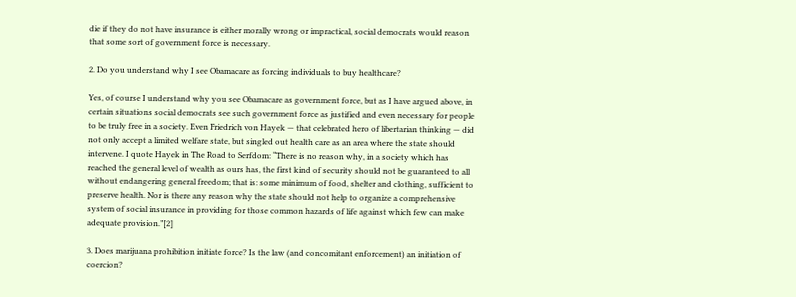die if they do not have insurance is either morally wrong or impractical, social democrats would reason that some sort of government force is necessary.

2. Do you understand why I see Obamacare as forcing individuals to buy healthcare?

Yes, of course I understand why you see Obamacare as government force, but as I have argued above, in certain situations social democrats see such government force as justified and even necessary for people to be truly free in a society. Even Friedrich von Hayek — that celebrated hero of libertarian thinking — did not only accept a limited welfare state, but singled out health care as an area where the state should intervene. I quote Hayek in The Road to Serfdom: “There is no reason why, in a society which has reached the general level of wealth as ours has, the first kind of security should not be guaranteed to all without endangering general freedom; that is: some minimum of food, shelter and clothing, sufficient to preserve health. Nor is there any reason why the state should not help to organize a comprehensive system of social insurance in providing for those common hazards of life against which few can make adequate provision.”[2]

3. Does marijuana prohibition initiate force? Is the law (and concomitant enforcement) an initiation of coercion?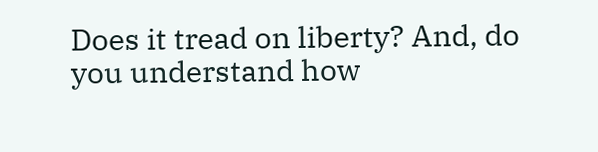Does it tread on liberty? And, do you understand how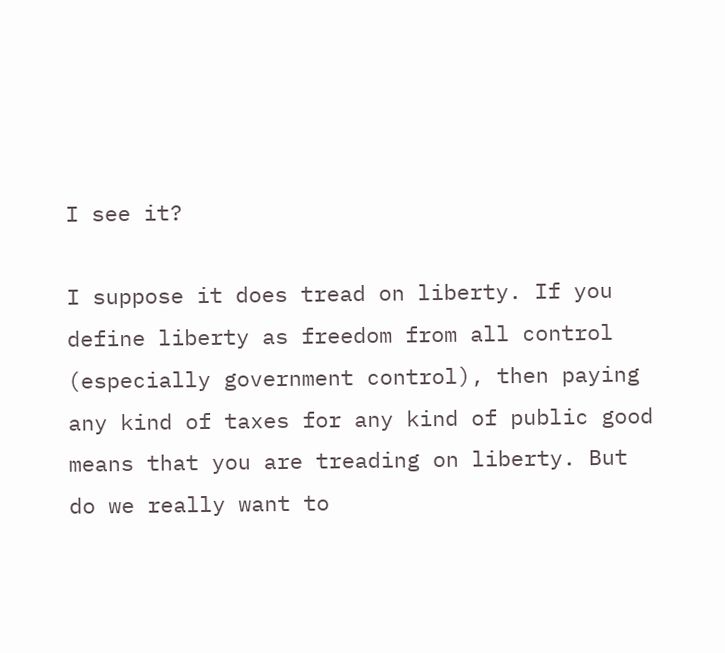I see it?

I suppose it does tread on liberty. If you define liberty as freedom from all control (especially government control), then paying any kind of taxes for any kind of public good means that you are treading on liberty. But do we really want to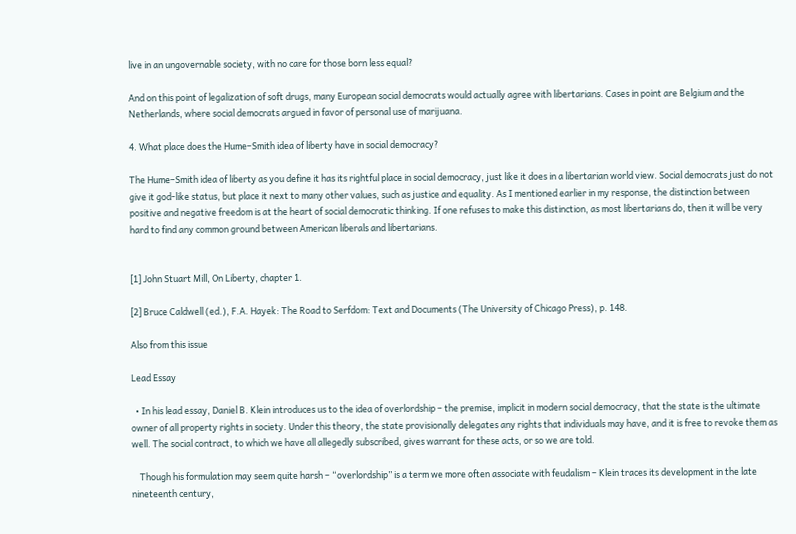live in an ungovernable society, with no care for those born less equal?

And on this point of legalization of soft drugs, many European social democrats would actually agree with libertarians. Cases in point are Belgium and the Netherlands, where social democrats argued in favor of personal use of marijuana.

4. What place does the Hume–Smith idea of liberty have in social democracy?

The Hume–Smith idea of liberty as you define it has its rightful place in social democracy, just like it does in a libertarian world view. Social democrats just do not give it god-like status, but place it next to many other values, such as justice and equality. As I mentioned earlier in my response, the distinction between positive and negative freedom is at the heart of social democratic thinking. If one refuses to make this distinction, as most libertarians do, then it will be very hard to find any common ground between American liberals and libertarians.


[1] John Stuart Mill, On Liberty, chapter 1.

[2] Bruce Caldwell (ed.), F.A. Hayek: The Road to Serfdom: Text and Documents (The University of Chicago Press), p. 148.

Also from this issue

Lead Essay

  • In his lead essay, Daniel B. Klein introduces us to the idea of overlordship – the premise, implicit in modern social democracy, that the state is the ultimate owner of all property rights in society. Under this theory, the state provisionally delegates any rights that individuals may have, and it is free to revoke them as well. The social contract, to which we have all allegedly subscribed, gives warrant for these acts, or so we are told.

    Though his formulation may seem quite harsh – “overlordship” is a term we more often associate with feudalism – Klein traces its development in the late nineteenth century,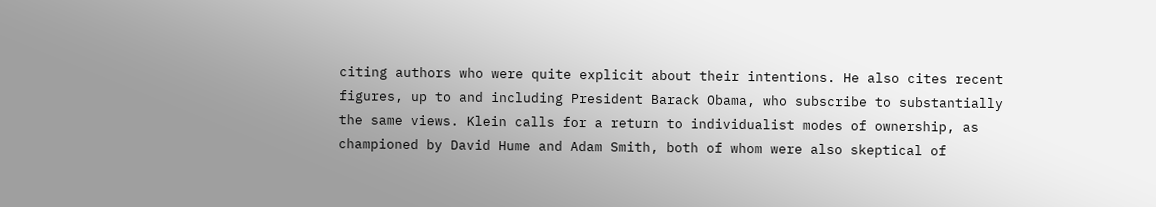citing authors who were quite explicit about their intentions. He also cites recent figures, up to and including President Barack Obama, who subscribe to substantially the same views. Klein calls for a return to individualist modes of ownership, as championed by David Hume and Adam Smith, both of whom were also skeptical of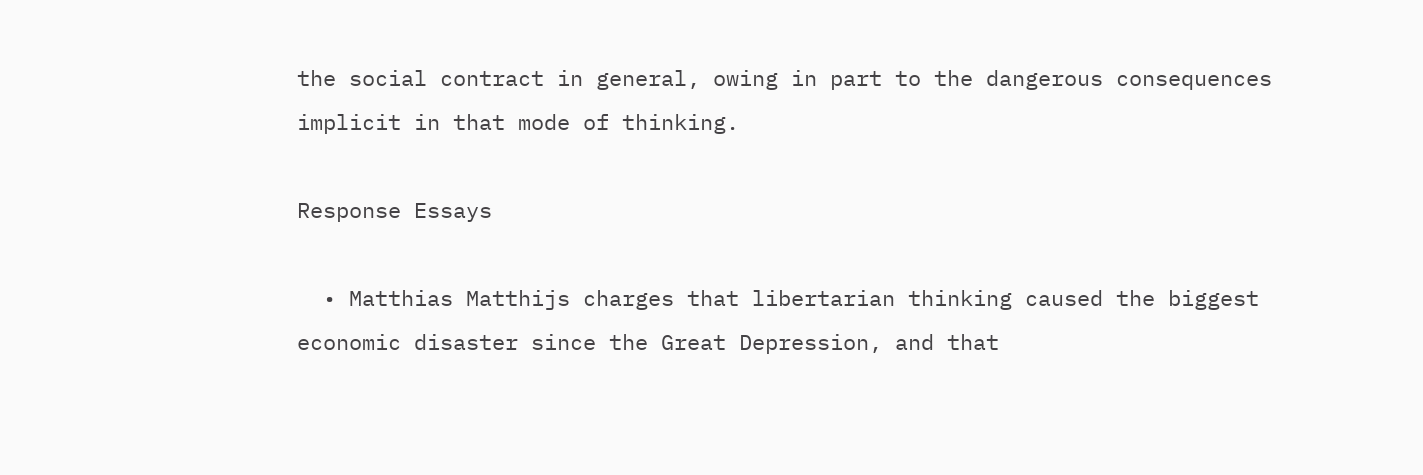the social contract in general, owing in part to the dangerous consequences implicit in that mode of thinking.

Response Essays

  • Matthias Matthijs charges that libertarian thinking caused the biggest economic disaster since the Great Depression, and that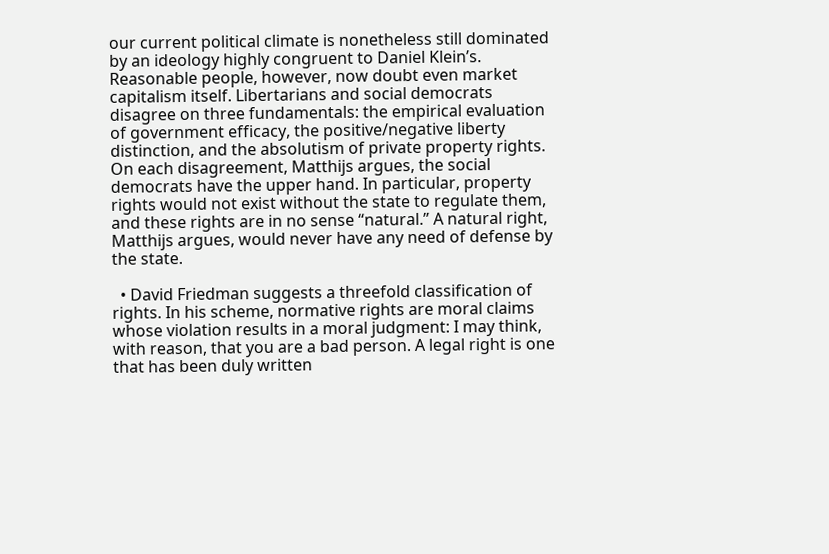our current political climate is nonetheless still dominated by an ideology highly congruent to Daniel Klein’s. Reasonable people, however, now doubt even market capitalism itself. Libertarians and social democrats disagree on three fundamentals: the empirical evaluation of government efficacy, the positive/negative liberty distinction, and the absolutism of private property rights. On each disagreement, Matthijs argues, the social democrats have the upper hand. In particular, property rights would not exist without the state to regulate them, and these rights are in no sense “natural.” A natural right, Matthijs argues, would never have any need of defense by the state.

  • David Friedman suggests a threefold classification of rights. In his scheme, normative rights are moral claims whose violation results in a moral judgment: I may think, with reason, that you are a bad person. A legal right is one that has been duly written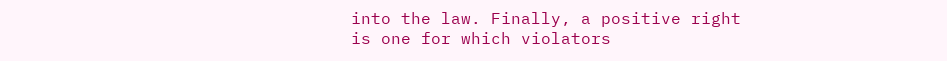into the law. Finally, a positive right is one for which violators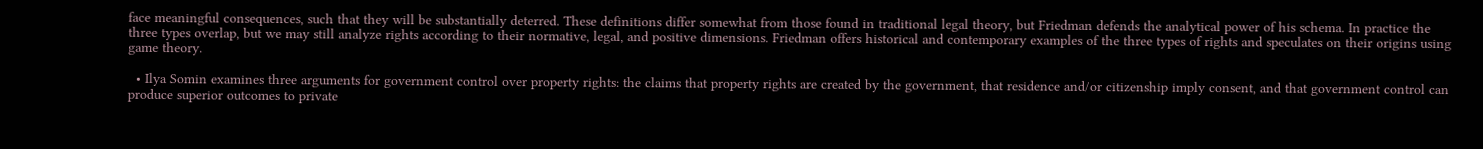face meaningful consequences, such that they will be substantially deterred. These definitions differ somewhat from those found in traditional legal theory, but Friedman defends the analytical power of his schema. In practice the three types overlap, but we may still analyze rights according to their normative, legal, and positive dimensions. Friedman offers historical and contemporary examples of the three types of rights and speculates on their origins using game theory.

  • Ilya Somin examines three arguments for government control over property rights: the claims that property rights are created by the government, that residence and/or citizenship imply consent, and that government control can produce superior outcomes to private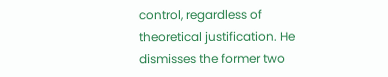control, regardless of theoretical justification. He dismisses the former two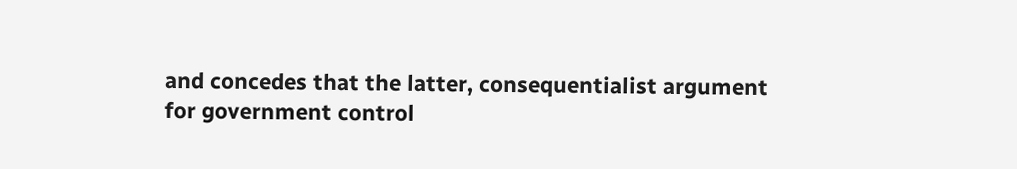and concedes that the latter, consequentialist argument for government control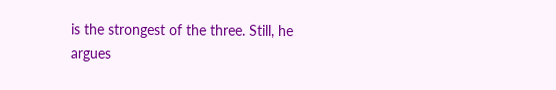is the strongest of the three. Still, he argues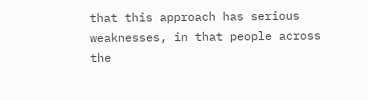that this approach has serious weaknesses, in that people across the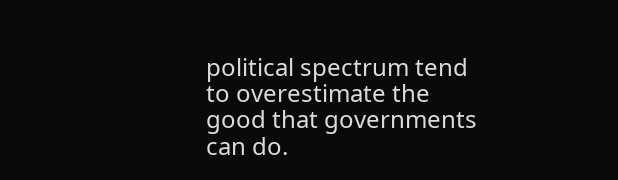political spectrum tend to overestimate the good that governments can do.